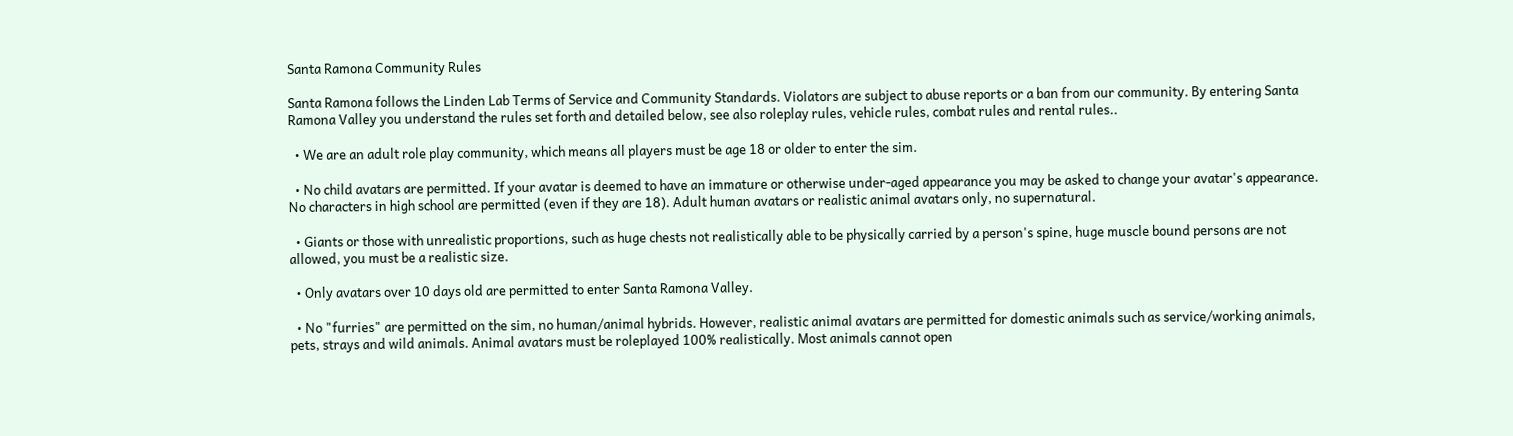Santa Ramona Community Rules

Santa Ramona follows the Linden Lab Terms of Service and Community Standards. Violators are subject to abuse reports or a ban from our community. By entering Santa Ramona Valley you understand the rules set forth and detailed below, see also roleplay rules, vehicle rules, combat rules and rental rules..

  • We are an adult role play community, which means all players must be age 18 or older to enter the sim.

  • No child avatars are permitted. If your avatar is deemed to have an immature or otherwise under-aged appearance you may be asked to change your avatar's appearance. No characters in high school are permitted (even if they are 18). Adult human avatars or realistic animal avatars only, no supernatural.

  • Giants or those with unrealistic proportions, such as huge chests not realistically able to be physically carried by a person's spine, huge muscle bound persons are not allowed, you must be a realistic size.

  • Only avatars over 10 days old are permitted to enter Santa Ramona Valley.

  • No "furries" are permitted on the sim, no human/animal hybrids. However, realistic animal avatars are permitted for domestic animals such as service/working animals, pets, strays and wild animals. Animal avatars must be roleplayed 100% realistically. Most animals cannot open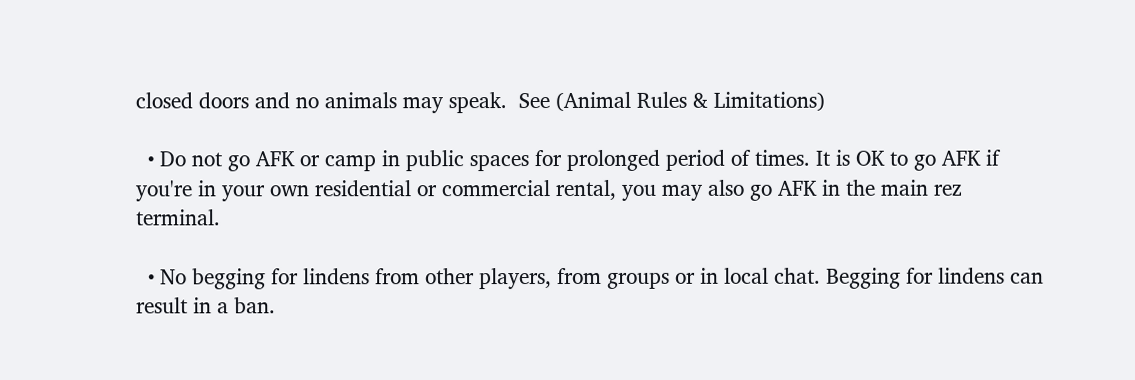closed doors and no animals may speak.  See (Animal Rules & Limitations)

  • Do not go AFK or camp in public spaces for prolonged period of times. It is OK to go AFK if you're in your own residential or commercial rental, you may also go AFK in the main rez terminal.

  • No begging for lindens from other players, from groups or in local chat. Begging for lindens can result in a ban.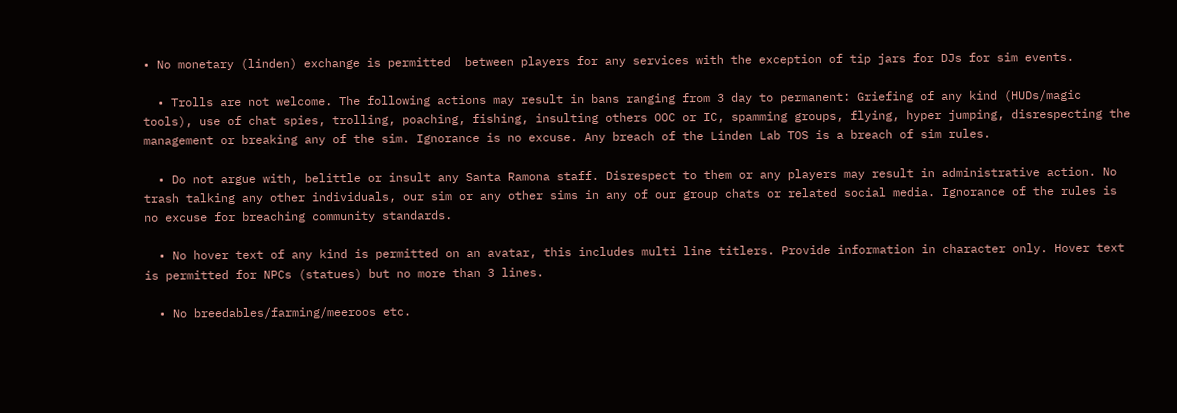• No monetary (linden) exchange is permitted  between players for any services with the exception of tip jars for DJs for sim events.

  • Trolls are not welcome. The following actions may result in bans ranging from 3 day to permanent: Griefing of any kind (HUDs/magic tools), use of chat spies, trolling, poaching, fishing, insulting others OOC or IC, spamming groups, flying, hyper jumping, disrespecting the management or breaking any of the sim. Ignorance is no excuse. Any breach of the Linden Lab TOS is a breach of sim rules.

  • Do not argue with, belittle or insult any Santa Ramona staff. Disrespect to them or any players may result in administrative action. No trash talking any other individuals, our sim or any other sims in any of our group chats or related social media. Ignorance of the rules is no excuse for breaching community standards.

  • No hover text of any kind is permitted on an avatar, this includes multi line titlers. Provide information in character only. Hover text is permitted for NPCs (statues) but no more than 3 lines.

  • No breedables/farming/meeroos etc.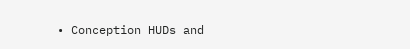• Conception HUDs and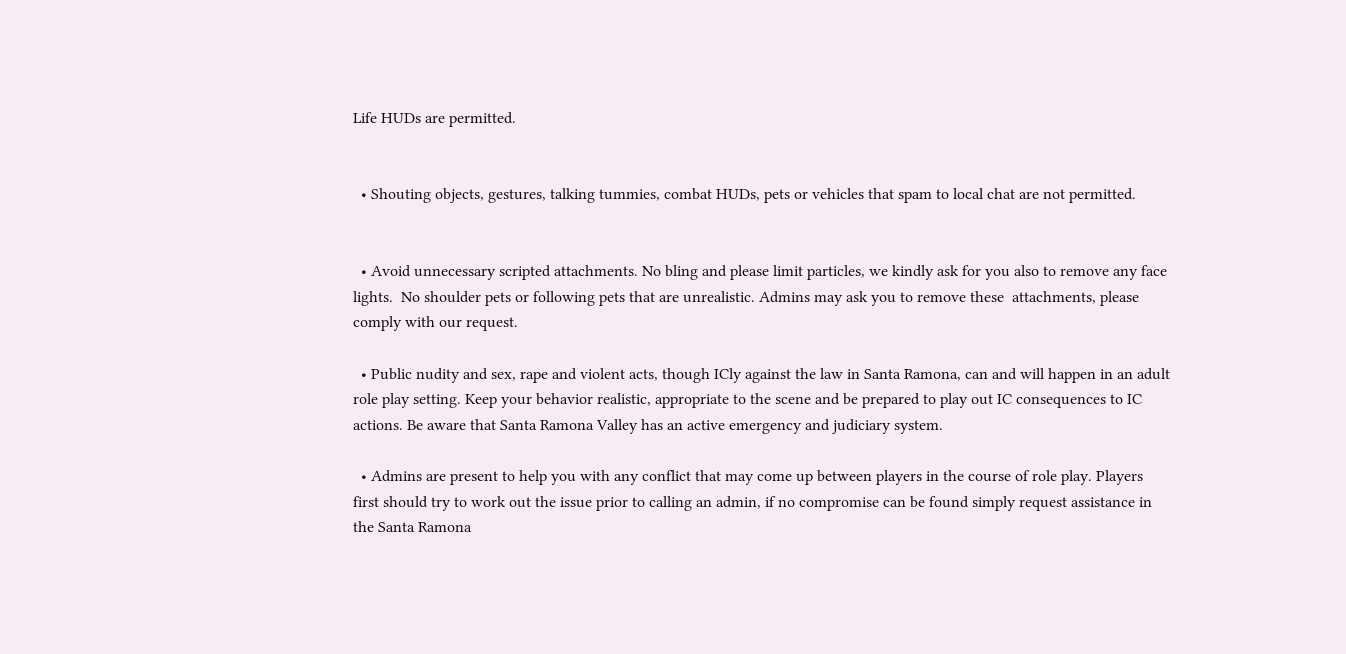Life HUDs are permitted.


  • Shouting objects, gestures, talking tummies, combat HUDs, pets or vehicles that spam to local chat are not permitted.


  • Avoid unnecessary scripted attachments. No bling and please limit particles, we kindly ask for you also to remove any face lights.  No shoulder pets or following pets that are unrealistic. Admins may ask you to remove these  attachments, please comply with our request.

  • Public nudity and sex, rape and violent acts, though ICly against the law in Santa Ramona, can and will happen in an adult role play setting. Keep your behavior realistic, appropriate to the scene and be prepared to play out IC consequences to IC actions. Be aware that Santa Ramona Valley has an active emergency and judiciary system.

  • Admins are present to help you with any conflict that may come up between players in the course of role play. Players first should try to work out the issue prior to calling an admin, if no compromise can be found simply request assistance in the Santa Ramona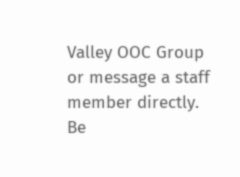Valley OOC Group or message a staff member directly. Be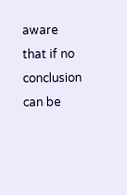aware that if no conclusion can be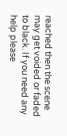reached then the scene may get voided or faded to black. If you need any help please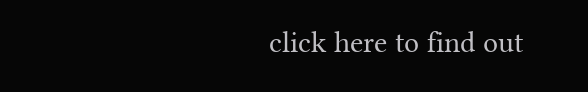click here to find out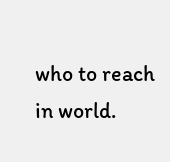who to reach in world.